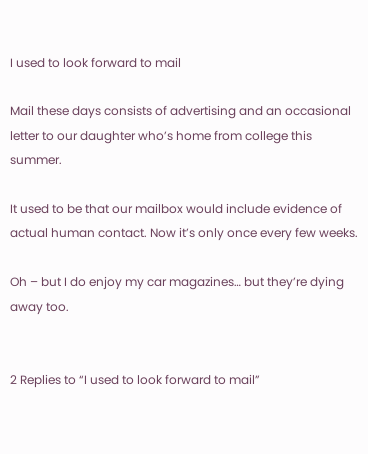I used to look forward to mail

Mail these days consists of advertising and an occasional letter to our daughter who’s home from college this summer.

It used to be that our mailbox would include evidence of actual human contact. Now it’s only once every few weeks.

Oh – but I do enjoy my car magazines… but they’re dying away too.


2 Replies to “I used to look forward to mail”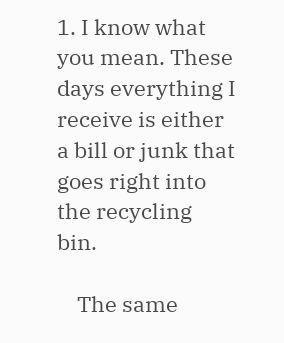1. I know what you mean. These days everything I receive is either a bill or junk that goes right into the recycling bin.

    The same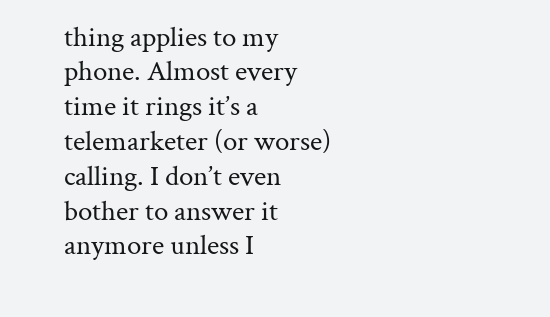thing applies to my phone. Almost every time it rings it’s a telemarketer (or worse) calling. I don’t even bother to answer it anymore unless I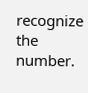recognize the number.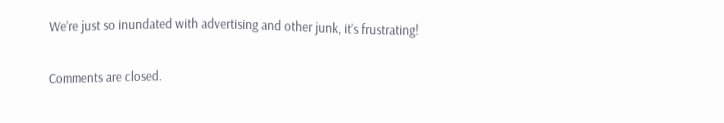We’re just so inundated with advertising and other junk, it’s frustrating!

Comments are closed.